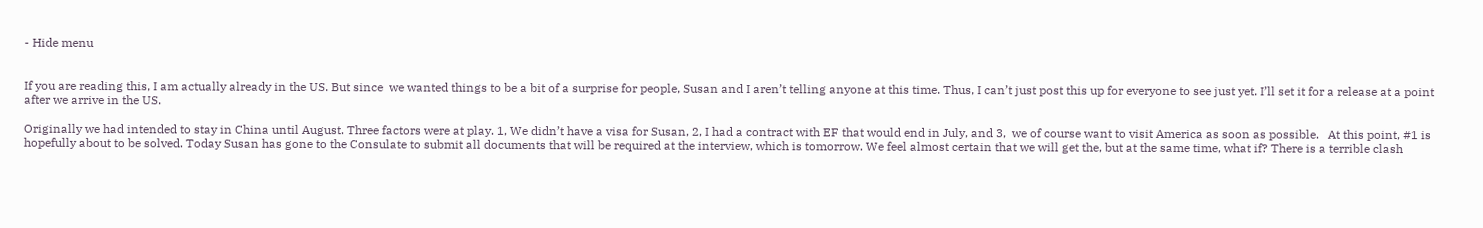- Hide menu


If you are reading this, I am actually already in the US. But since  we wanted things to be a bit of a surprise for people, Susan and I aren’t telling anyone at this time. Thus, I can’t just post this up for everyone to see just yet. I’ll set it for a release at a point after we arrive in the US.

Originally we had intended to stay in China until August. Three factors were at play. 1, We didn’t have a visa for Susan, 2, I had a contract with EF that would end in July, and 3,  we of course want to visit America as soon as possible.   At this point, #1 is hopefully about to be solved. Today Susan has gone to the Consulate to submit all documents that will be required at the interview, which is tomorrow. We feel almost certain that we will get the, but at the same time, what if? There is a terrible clash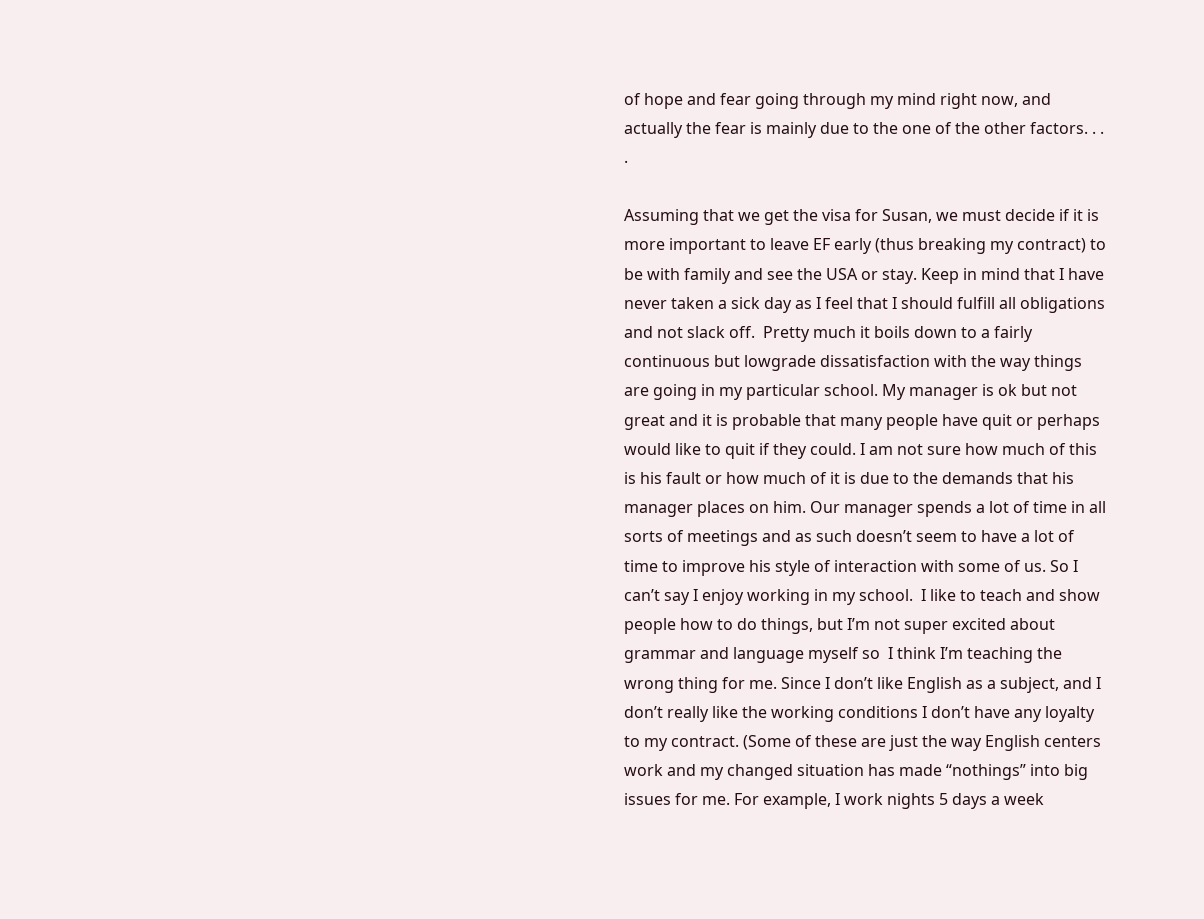of hope and fear going through my mind right now, and actually the fear is mainly due to the one of the other factors. . . .

Assuming that we get the visa for Susan, we must decide if it is more important to leave EF early (thus breaking my contract) to be with family and see the USA or stay. Keep in mind that I have never taken a sick day as I feel that I should fulfill all obligations and not slack off.  Pretty much it boils down to a fairly continuous but lowgrade dissatisfaction with the way things are going in my particular school. My manager is ok but not great and it is probable that many people have quit or perhaps would like to quit if they could. I am not sure how much of this is his fault or how much of it is due to the demands that his manager places on him. Our manager spends a lot of time in all sorts of meetings and as such doesn’t seem to have a lot of time to improve his style of interaction with some of us. So I can’t say I enjoy working in my school.  I like to teach and show people how to do things, but I’m not super excited about grammar and language myself so  I think I’m teaching the wrong thing for me. Since I don’t like English as a subject, and I don’t really like the working conditions I don’t have any loyalty to my contract. (Some of these are just the way English centers work and my changed situation has made “nothings” into big issues for me. For example, I work nights 5 days a week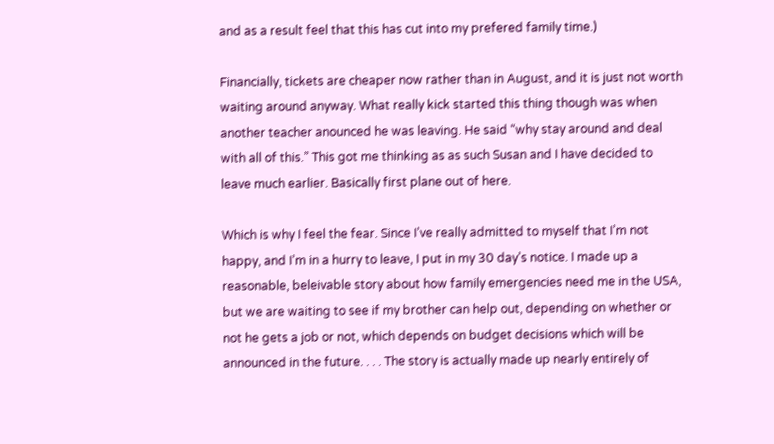and as a result feel that this has cut into my prefered family time.)

Financially, tickets are cheaper now rather than in August, and it is just not worth  waiting around anyway. What really kick started this thing though was when another teacher anounced he was leaving. He said “why stay around and deal with all of this.” This got me thinking as as such Susan and I have decided to leave much earlier. Basically first plane out of here.

Which is why I feel the fear. Since I’ve really admitted to myself that I’m not happy, and I’m in a hurry to leave, I put in my 30 day’s notice. I made up a reasonable, beleivable story about how family emergencies need me in the USA, but we are waiting to see if my brother can help out, depending on whether or not he gets a job or not, which depends on budget decisions which will be announced in the future. . . . The story is actually made up nearly entirely of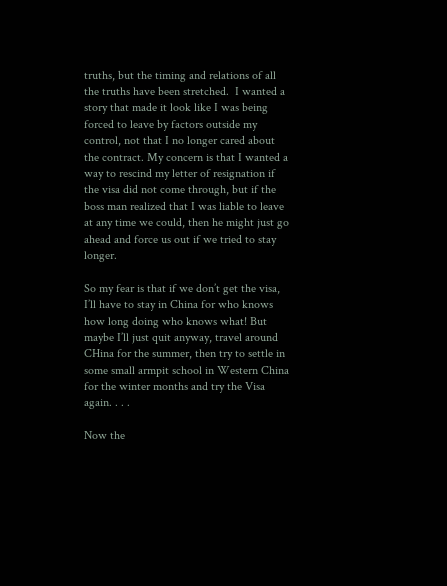truths, but the timing and relations of all the truths have been stretched.  I wanted a story that made it look like I was being forced to leave by factors outside my control, not that I no longer cared about the contract. My concern is that I wanted a way to rescind my letter of resignation if the visa did not come through, but if the boss man realized that I was liable to leave at any time we could, then he might just go ahead and force us out if we tried to stay longer.

So my fear is that if we don’t get the visa, I’ll have to stay in China for who knows how long doing who knows what! But maybe I’ll just quit anyway, travel around CHina for the summer, then try to settle in some small armpit school in Western China for the winter months and try the Visa again. . . .

Now the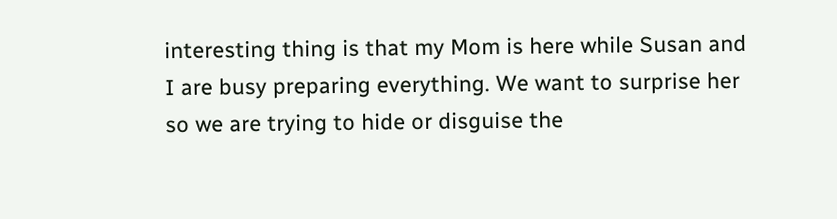interesting thing is that my Mom is here while Susan and I are busy preparing everything. We want to surprise her so we are trying to hide or disguise the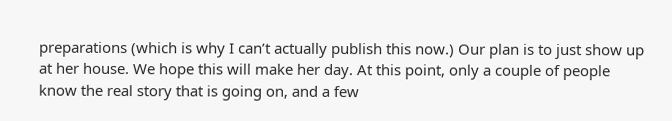preparations (which is why I can’t actually publish this now.) Our plan is to just show up at her house. We hope this will make her day. At this point, only a couple of people know the real story that is going on, and a few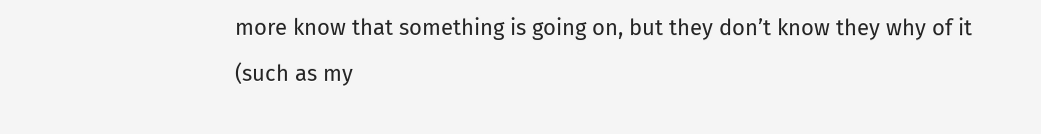more know that something is going on, but they don’t know they why of it (such as my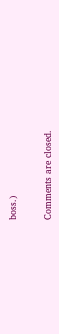boss.)


Comments are closed.